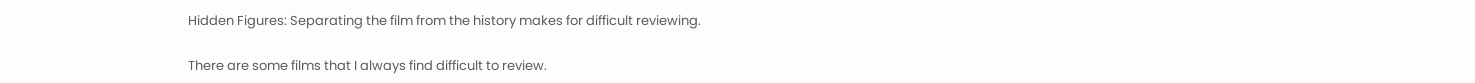Hidden Figures: Separating the film from the history makes for difficult reviewing.

There are some films that I always find difficult to review.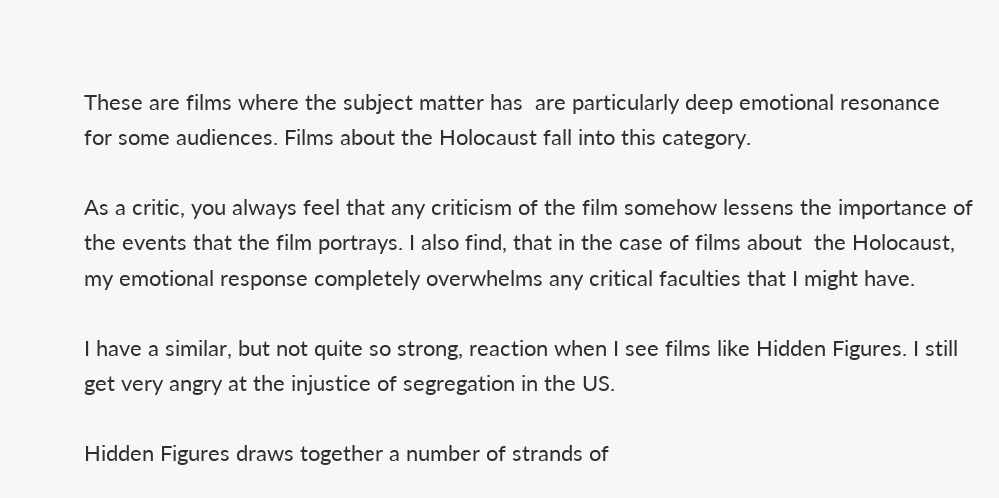These are films where the subject matter has  are particularly deep emotional resonance for some audiences. Films about the Holocaust fall into this category.

As a critic, you always feel that any criticism of the film somehow lessens the importance of the events that the film portrays. I also find, that in the case of films about  the Holocaust, my emotional response completely overwhelms any critical faculties that I might have.

I have a similar, but not quite so strong, reaction when I see films like Hidden Figures. I still get very angry at the injustice of segregation in the US.

Hidden Figures draws together a number of strands of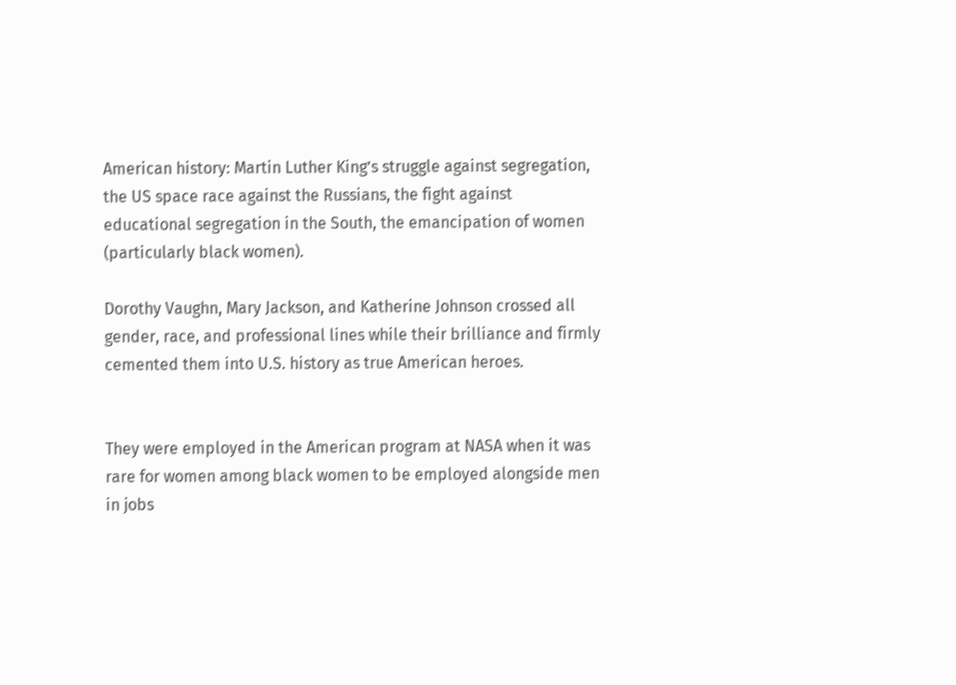American history: Martin Luther King’s struggle against segregation, the US space race against the Russians, the fight against educational segregation in the South, the emancipation of women (particularly black women).

Dorothy Vaughn, Mary Jackson, and Katherine Johnson crossed all gender, race, and professional lines while their brilliance and firmly cemented them into U.S. history as true American heroes.


They were employed in the American program at NASA when it was rare for women among black women to be employed alongside men in jobs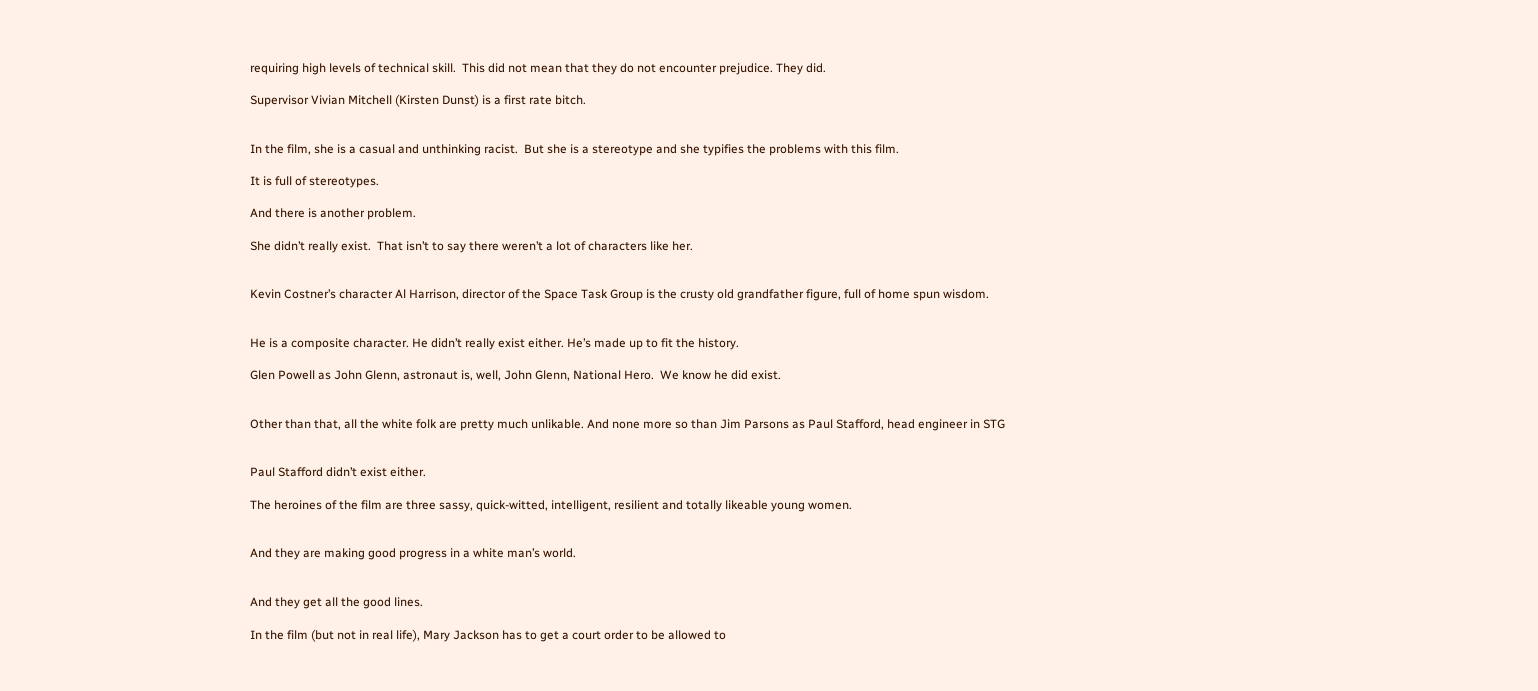requiring high levels of technical skill.  This did not mean that they do not encounter prejudice. They did.

Supervisor Vivian Mitchell (Kirsten Dunst) is a first rate bitch.


In the film, she is a casual and unthinking racist.  But she is a stereotype and she typifies the problems with this film.

It is full of stereotypes.

And there is another problem.

She didn’t really exist.  That isn’t to say there weren’t a lot of characters like her.


Kevin Costner’s character Al Harrison, director of the Space Task Group is the crusty old grandfather figure, full of home spun wisdom.


He is a composite character. He didn’t really exist either. He’s made up to fit the history.

Glen Powell as John Glenn, astronaut is, well, John Glenn, National Hero.  We know he did exist.


Other than that, all the white folk are pretty much unlikable. And none more so than Jim Parsons as Paul Stafford, head engineer in STG


Paul Stafford didn’t exist either.

The heroines of the film are three sassy, quick-witted, intelligent, resilient and totally likeable young women.


And they are making good progress in a white man’s world.


And they get all the good lines.

In the film (but not in real life), Mary Jackson has to get a court order to be allowed to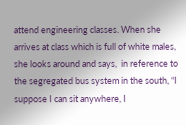attend engineering classes. When she arrives at class which is full of white males, she looks around and says,  in reference to the segregated bus system in the south, “I suppose I can sit anywhere, I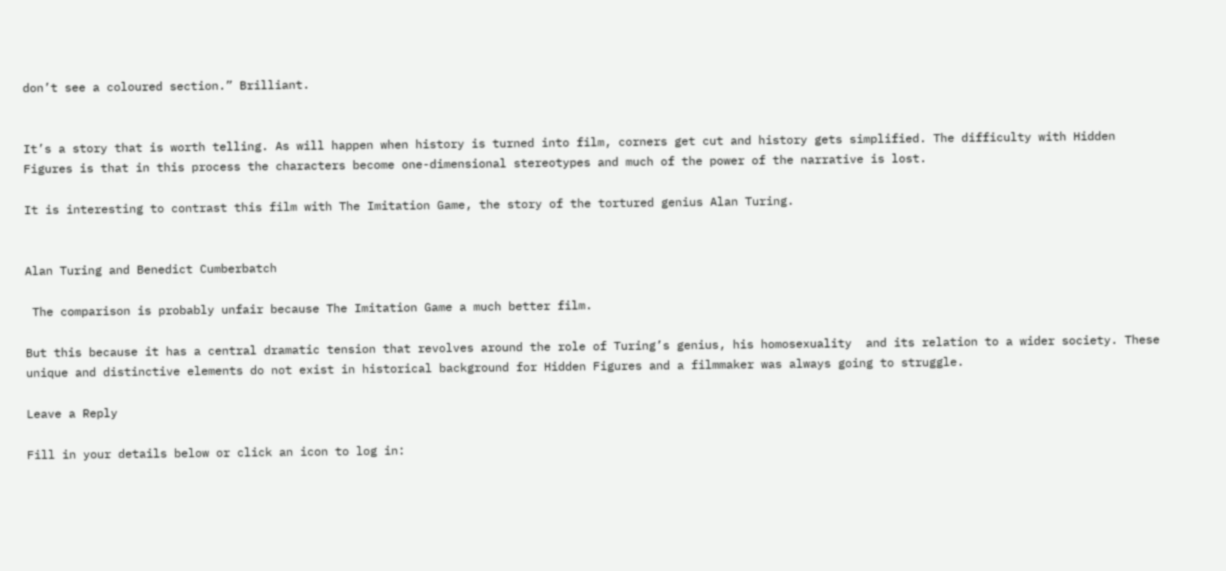don’t see a coloured section.” Brilliant.


It’s a story that is worth telling. As will happen when history is turned into film, corners get cut and history gets simplified. The difficulty with Hidden Figures is that in this process the characters become one-dimensional stereotypes and much of the power of the narrative is lost.

It is interesting to contrast this film with The Imitation Game, the story of the tortured genius Alan Turing.


Alan Turing and Benedict Cumberbatch

 The comparison is probably unfair because The Imitation Game a much better film.

But this because it has a central dramatic tension that revolves around the role of Turing’s genius, his homosexuality  and its relation to a wider society. These unique and distinctive elements do not exist in historical background for Hidden Figures and a filmmaker was always going to struggle.

Leave a Reply

Fill in your details below or click an icon to log in: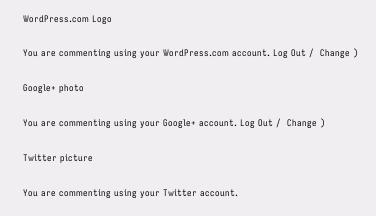WordPress.com Logo

You are commenting using your WordPress.com account. Log Out /  Change )

Google+ photo

You are commenting using your Google+ account. Log Out /  Change )

Twitter picture

You are commenting using your Twitter account.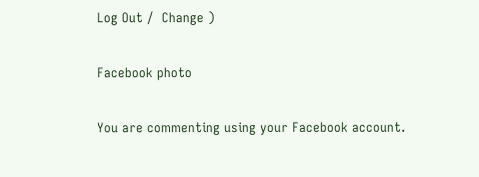Log Out /  Change )

Facebook photo

You are commenting using your Facebook account.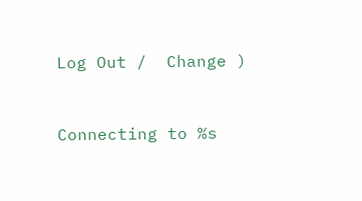Log Out /  Change )


Connecting to %s